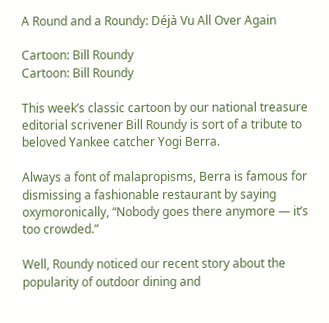A Round and a Roundy: Déjà Vu All Over Again

Cartoon: Bill Roundy
Cartoon: Bill Roundy

This week’s classic cartoon by our national treasure editorial scrivener Bill Roundy is sort of a tribute to beloved Yankee catcher Yogi Berra.

Always a font of malapropisms, Berra is famous for dismissing a fashionable restaurant by saying oxymoronically, “Nobody goes there anymore — it’s too crowded.”

Well, Roundy noticed our recent story about the popularity of outdoor dining and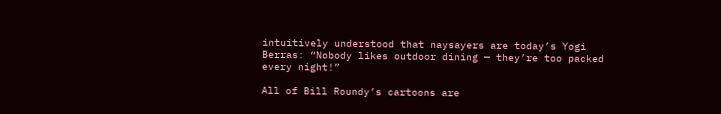intuitively understood that naysayers are today’s Yogi Berras: “Nobody likes outdoor dining — they’re too packed every night!”

All of Bill Roundy’s cartoons are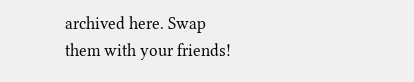archived here. Swap them with your friends!